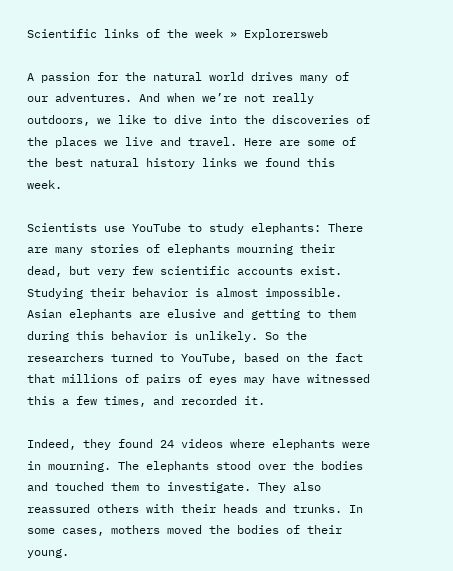Scientific links of the week » Explorersweb

A passion for the natural world drives many of our adventures. And when we’re not really outdoors, we like to dive into the discoveries of the places we live and travel. Here are some of the best natural history links we found this week.

Scientists use YouTube to study elephants: There are many stories of elephants mourning their dead, but very few scientific accounts exist. Studying their behavior is almost impossible. Asian elephants are elusive and getting to them during this behavior is unlikely. So the researchers turned to YouTube, based on the fact that millions of pairs of eyes may have witnessed this a few times, and recorded it.

Indeed, they found 24 videos where elephants were in mourning. The elephants stood over the bodies and touched them to investigate. They also reassured others with their heads and trunks. In some cases, mothers moved the bodies of their young.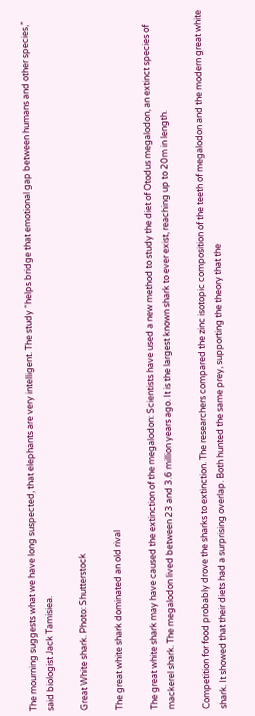The mourning suggests what we have long suspected, that elephants are very intelligent. The study “helps bridge that emotional gap between humans and other species,” said biologist Jack Tamisiea.

Great White shark. Photo: Shutterstock

The great white shark dominated an old rival

The great white shark may have caused the extinction of the megalodon: Scientists have used a new method to study the diet of Otodus megalodon, an extinct species of mackerel shark. The megalodon lived between 23 and 3.6 million years ago. It is the largest known shark to ever exist, reaching up to 20m in length.

Competition for food probably drove the sharks to extinction. The researchers compared the zinc isotopic composition of the teeth of megalodon and the modern great white shark. It showed that their diets had a surprising overlap. Both hunted the same prey, supporting the theory that the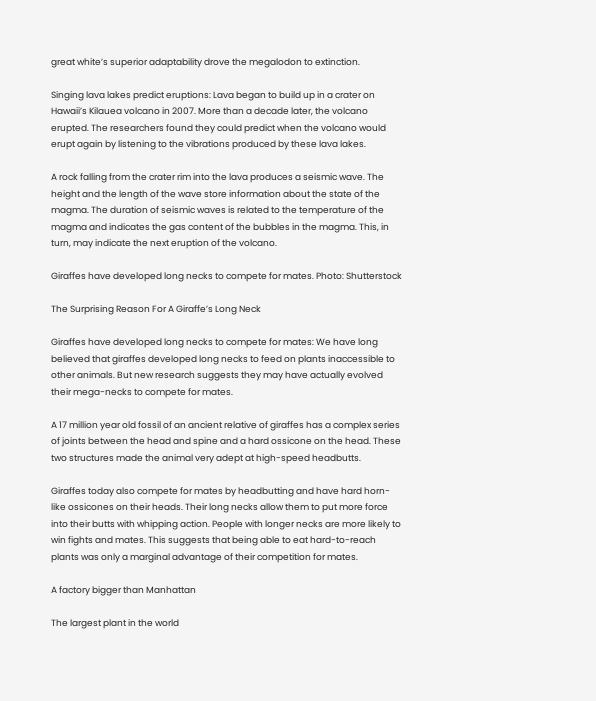great white’s superior adaptability drove the megalodon to extinction.

Singing lava lakes predict eruptions: Lava began to build up in a crater on Hawaii’s Kilauea volcano in 2007. More than a decade later, the volcano erupted. The researchers found they could predict when the volcano would erupt again by listening to the vibrations produced by these lava lakes.

A rock falling from the crater rim into the lava produces a seismic wave. The height and the length of the wave store information about the state of the magma. The duration of seismic waves is related to the temperature of the magma and indicates the gas content of the bubbles in the magma. This, in turn, may indicate the next eruption of the volcano.

Giraffes have developed long necks to compete for mates. Photo: Shutterstock

The Surprising Reason For A Giraffe’s Long Neck

Giraffes have developed long necks to compete for mates: We have long believed that giraffes developed long necks to feed on plants inaccessible to other animals. But new research suggests they may have actually evolved their mega-necks to compete for mates.

A 17 million year old fossil of an ancient relative of giraffes has a complex series of joints between the head and spine and a hard ossicone on the head. These two structures made the animal very adept at high-speed headbutts.

Giraffes today also compete for mates by headbutting and have hard horn-like ossicones on their heads. Their long necks allow them to put more force into their butts with whipping action. People with longer necks are more likely to win fights and mates. This suggests that being able to eat hard-to-reach plants was only a marginal advantage of their competition for mates.

A factory bigger than Manhattan

The largest plant in the world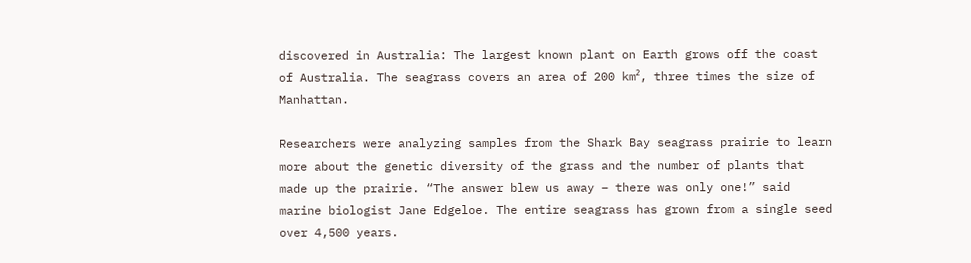discovered in Australia: The largest known plant on Earth grows off the coast of Australia. The seagrass covers an area of 200 km², three times the size of Manhattan.

Researchers were analyzing samples from the Shark Bay seagrass prairie to learn more about the genetic diversity of the grass and the number of plants that made up the prairie. “The answer blew us away – there was only one!” said marine biologist Jane Edgeloe. The entire seagrass has grown from a single seed over 4,500 years.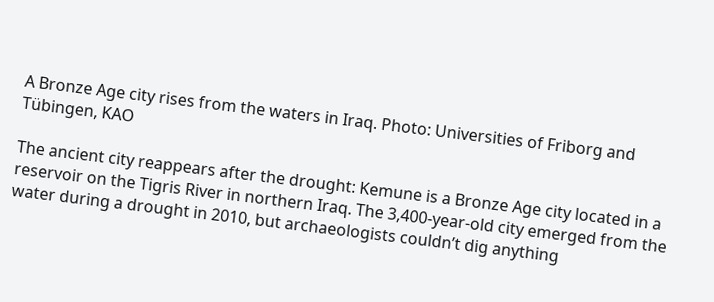A Bronze Age city rises from the waters in Iraq. Photo: Universities of Friborg and Tübingen, KAO

The ancient city reappears after the drought: Kemune is a Bronze Age city located in a reservoir on the Tigris River in northern Iraq. The 3,400-year-old city emerged from the water during a drought in 2010, but archaeologists couldn’t dig anything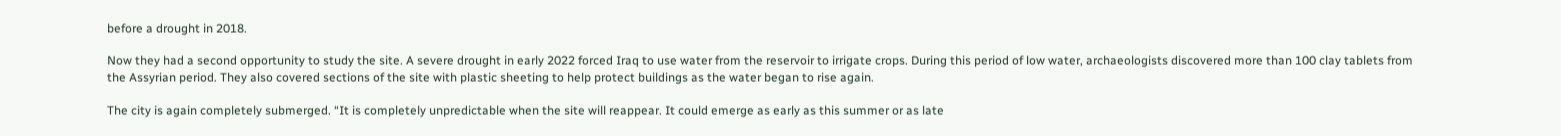before a drought in 2018.

Now they had a second opportunity to study the site. A severe drought in early 2022 forced Iraq to use water from the reservoir to irrigate crops. During this period of low water, archaeologists discovered more than 100 clay tablets from the Assyrian period. They also covered sections of the site with plastic sheeting to help protect buildings as the water began to rise again.

The city is again completely submerged. “It is completely unpredictable when the site will reappear. It could emerge as early as this summer or as late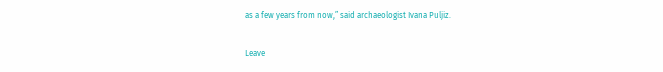as a few years from now,” said archaeologist Ivana Puljiz.

Leave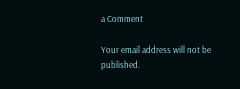a Comment

Your email address will not be published.